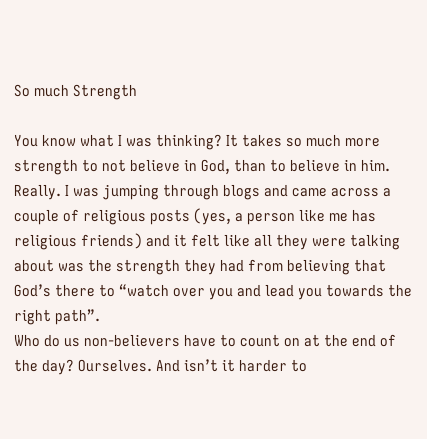So much Strength

You know what I was thinking? It takes so much more strength to not believe in God, than to believe in him. Really. I was jumping through blogs and came across a couple of religious posts (yes, a person like me has religious friends) and it felt like all they were talking about was the strength they had from believing that God’s there to “watch over you and lead you towards the right path”.
Who do us non-believers have to count on at the end of the day? Ourselves. And isn’t it harder to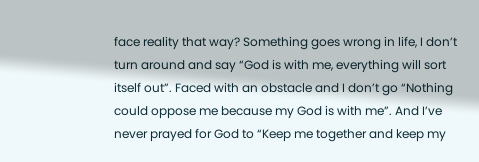face reality that way? Something goes wrong in life, I don’t turn around and say “God is with me, everything will sort itself out”. Faced with an obstacle and I don’t go “Nothing could oppose me because my God is with me”. And I’ve never prayed for God to “Keep me together and keep my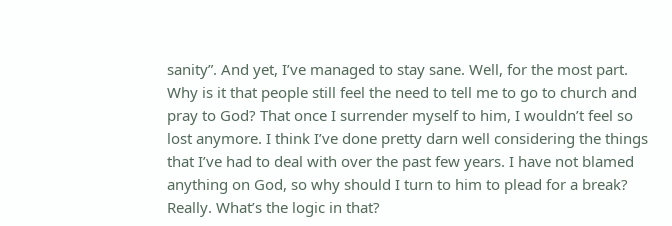sanity”. And yet, I’ve managed to stay sane. Well, for the most part.
Why is it that people still feel the need to tell me to go to church and pray to God? That once I surrender myself to him, I wouldn’t feel so lost anymore. I think I’ve done pretty darn well considering the things that I’ve had to deal with over the past few years. I have not blamed anything on God, so why should I turn to him to plead for a break? Really. What’s the logic in that?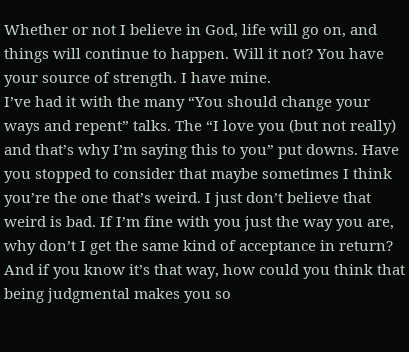Whether or not I believe in God, life will go on, and things will continue to happen. Will it not? You have your source of strength. I have mine.
I’ve had it with the many “You should change your ways and repent” talks. The “I love you (but not really) and that’s why I’m saying this to you” put downs. Have you stopped to consider that maybe sometimes I think you’re the one that’s weird. I just don’t believe that weird is bad. If I’m fine with you just the way you are, why don’t I get the same kind of acceptance in return? And if you know it’s that way, how could you think that being judgmental makes you so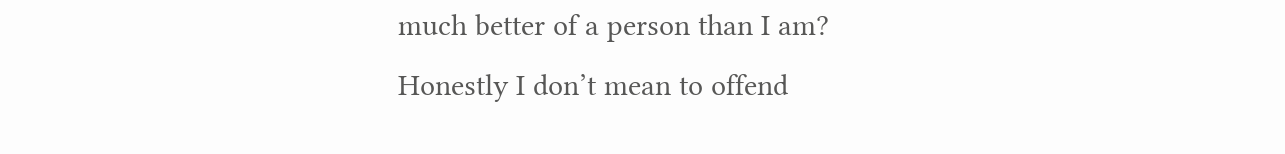much better of a person than I am?
Honestly I don’t mean to offend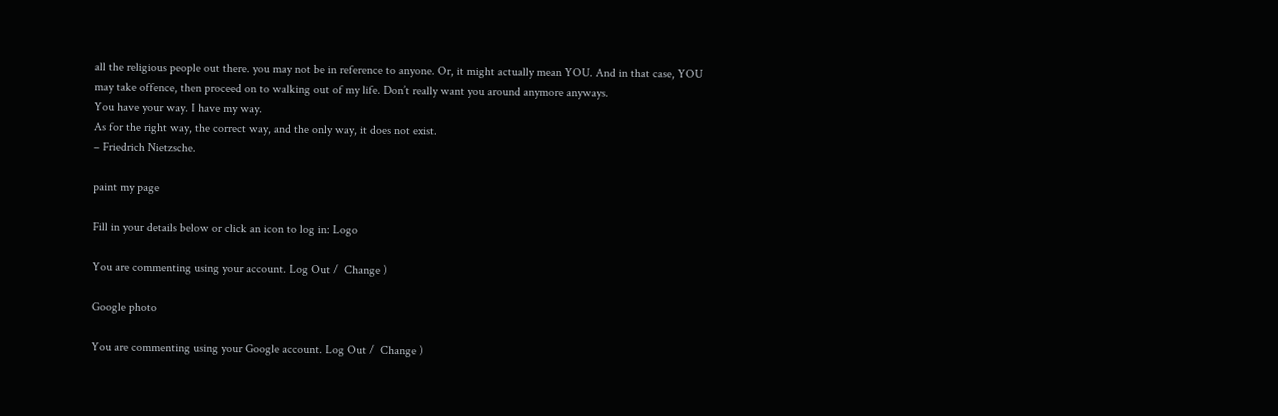all the religious people out there. you may not be in reference to anyone. Or, it might actually mean YOU. And in that case, YOU may take offence, then proceed on to walking out of my life. Don’t really want you around anymore anyways.
You have your way. I have my way.
As for the right way, the correct way, and the only way, it does not exist.
– Friedrich Nietzsche.

paint my page

Fill in your details below or click an icon to log in: Logo

You are commenting using your account. Log Out /  Change )

Google photo

You are commenting using your Google account. Log Out /  Change )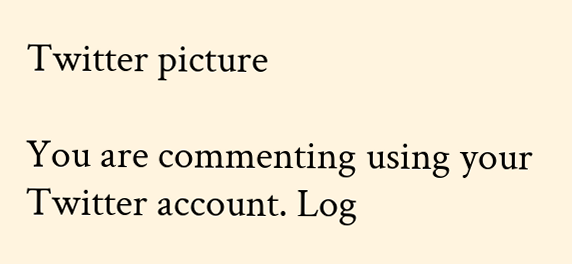Twitter picture

You are commenting using your Twitter account. Log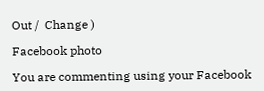Out /  Change )

Facebook photo

You are commenting using your Facebook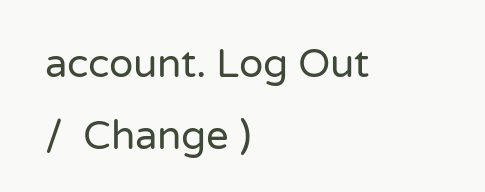account. Log Out /  Change )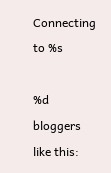Connecting to %s

%d bloggers like this: